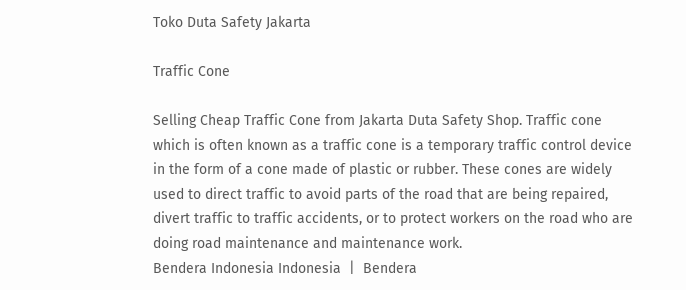Toko Duta Safety Jakarta

Traffic Cone

Selling Cheap Traffic Cone from Jakarta Duta Safety Shop. Traffic cone which is often known as a traffic cone is a temporary traffic control device in the form of a cone made of plastic or rubber. These cones are widely used to direct traffic to avoid parts of the road that are being repaired, divert traffic to traffic accidents, or to protect workers on the road who are doing road maintenance and maintenance work.
Bendera Indonesia Indonesia  |  Bendera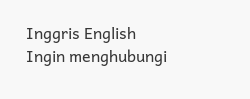Inggris English
Ingin menghubungi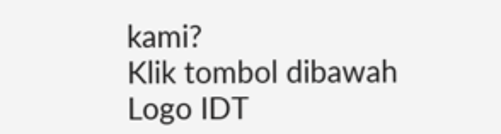kami?
Klik tombol dibawah
Logo IDT